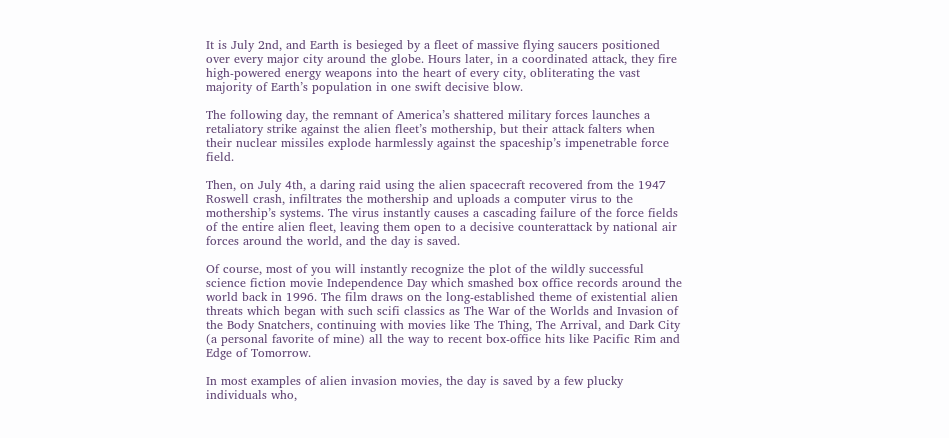It is July 2nd, and Earth is besieged by a fleet of massive flying saucers positioned over every major city around the globe. Hours later, in a coordinated attack, they fire high-powered energy weapons into the heart of every city, obliterating the vast majority of Earth’s population in one swift decisive blow.

The following day, the remnant of America’s shattered military forces launches a retaliatory strike against the alien fleet’s mothership, but their attack falters when their nuclear missiles explode harmlessly against the spaceship’s impenetrable force field.

Then, on July 4th, a daring raid using the alien spacecraft recovered from the 1947 Roswell crash, infiltrates the mothership and uploads a computer virus to the mothership’s systems. The virus instantly causes a cascading failure of the force fields of the entire alien fleet, leaving them open to a decisive counterattack by national air forces around the world, and the day is saved.

Of course, most of you will instantly recognize the plot of the wildly successful science fiction movie Independence Day which smashed box office records around the world back in 1996. The film draws on the long-established theme of existential alien threats which began with such scifi classics as The War of the Worlds and Invasion of the Body Snatchers, continuing with movies like The Thing, The Arrival, and Dark City (a personal favorite of mine) all the way to recent box-office hits like Pacific Rim and Edge of Tomorrow.

In most examples of alien invasion movies, the day is saved by a few plucky individuals who,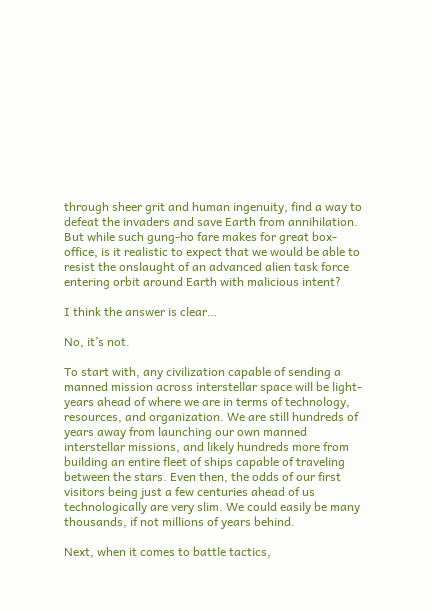through sheer grit and human ingenuity, find a way to defeat the invaders and save Earth from annihilation. But while such gung-ho fare makes for great box-office, is it realistic to expect that we would be able to resist the onslaught of an advanced alien task force entering orbit around Earth with malicious intent?

I think the answer is clear…

No, it’s not.

To start with, any civilization capable of sending a manned mission across interstellar space will be light-years ahead of where we are in terms of technology, resources, and organization. We are still hundreds of years away from launching our own manned interstellar missions, and likely hundreds more from building an entire fleet of ships capable of traveling between the stars. Even then, the odds of our first visitors being just a few centuries ahead of us technologically are very slim. We could easily be many thousands, if not millions of years behind.

Next, when it comes to battle tactics,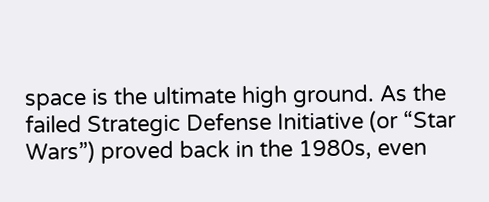space is the ultimate high ground. As the failed Strategic Defense Initiative (or “Star Wars”) proved back in the 1980s, even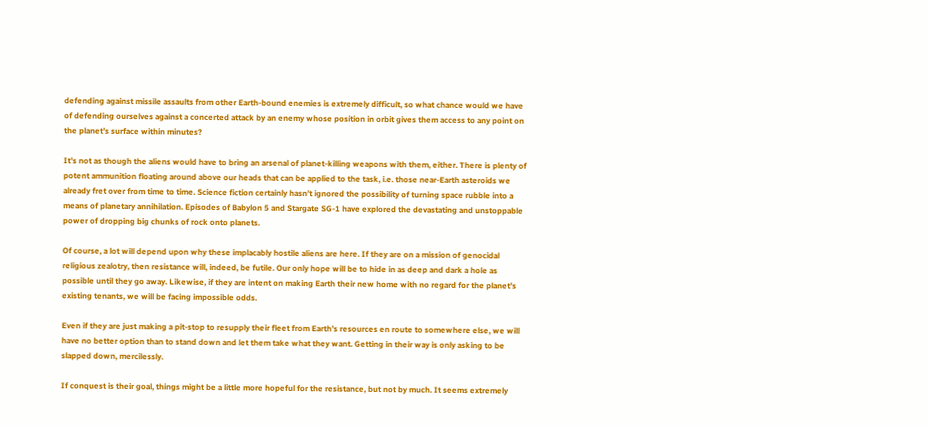defending against missile assaults from other Earth-bound enemies is extremely difficult, so what chance would we have of defending ourselves against a concerted attack by an enemy whose position in orbit gives them access to any point on the planet’s surface within minutes?

It’s not as though the aliens would have to bring an arsenal of planet-killing weapons with them, either. There is plenty of potent ammunition floating around above our heads that can be applied to the task, i.e. those near-Earth asteroids we already fret over from time to time. Science fiction certainly hasn’t ignored the possibility of turning space rubble into a means of planetary annihilation. Episodes of Babylon 5 and Stargate SG-1 have explored the devastating and unstoppable power of dropping big chunks of rock onto planets.

Of course, a lot will depend upon why these implacably hostile aliens are here. If they are on a mission of genocidal religious zealotry, then resistance will, indeed, be futile. Our only hope will be to hide in as deep and dark a hole as possible until they go away. Likewise, if they are intent on making Earth their new home with no regard for the planet’s existing tenants, we will be facing impossible odds.

Even if they are just making a pit-stop to resupply their fleet from Earth’s resources en route to somewhere else, we will have no better option than to stand down and let them take what they want. Getting in their way is only asking to be slapped down, mercilessly.

If conquest is their goal, things might be a little more hopeful for the resistance, but not by much. It seems extremely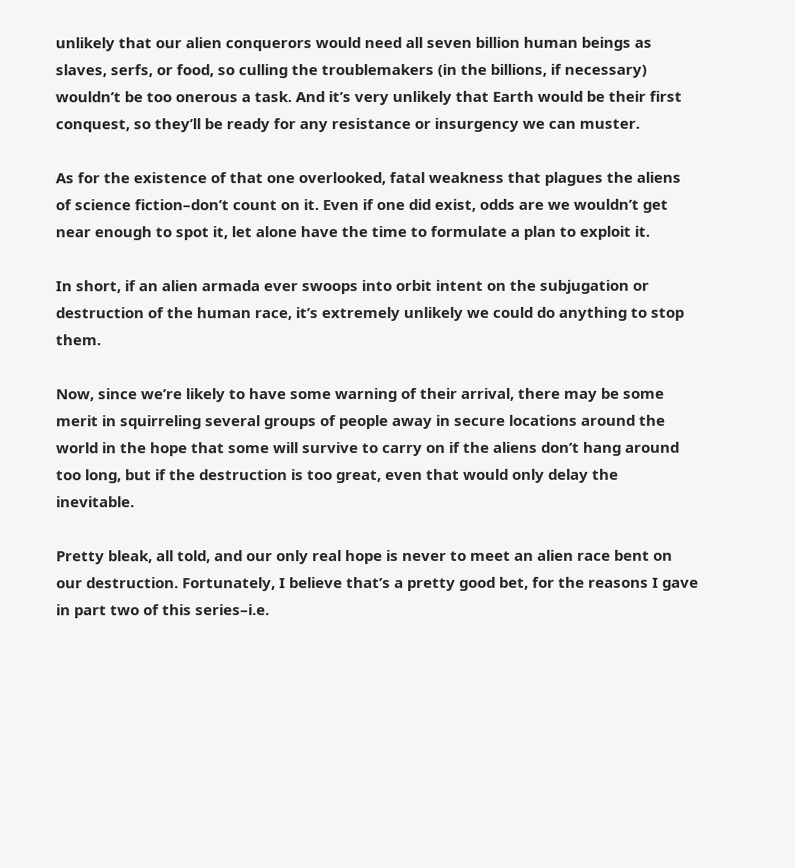unlikely that our alien conquerors would need all seven billion human beings as slaves, serfs, or food, so culling the troublemakers (in the billions, if necessary) wouldn’t be too onerous a task. And it’s very unlikely that Earth would be their first conquest, so they’ll be ready for any resistance or insurgency we can muster.

As for the existence of that one overlooked, fatal weakness that plagues the aliens of science fiction–don’t count on it. Even if one did exist, odds are we wouldn’t get near enough to spot it, let alone have the time to formulate a plan to exploit it.

In short, if an alien armada ever swoops into orbit intent on the subjugation or destruction of the human race, it’s extremely unlikely we could do anything to stop them.

Now, since we’re likely to have some warning of their arrival, there may be some merit in squirreling several groups of people away in secure locations around the world in the hope that some will survive to carry on if the aliens don’t hang around too long, but if the destruction is too great, even that would only delay the inevitable.

Pretty bleak, all told, and our only real hope is never to meet an alien race bent on our destruction. Fortunately, I believe that’s a pretty good bet, for the reasons I gave in part two of this series–i.e.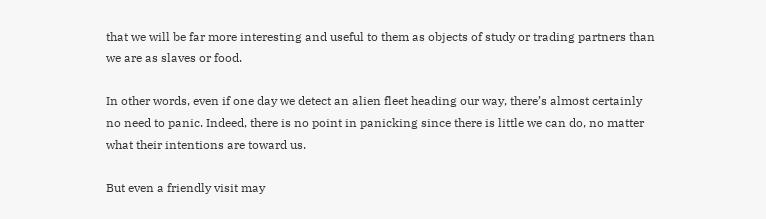that we will be far more interesting and useful to them as objects of study or trading partners than we are as slaves or food.

In other words, even if one day we detect an alien fleet heading our way, there’s almost certainly no need to panic. Indeed, there is no point in panicking since there is little we can do, no matter what their intentions are toward us.

But even a friendly visit may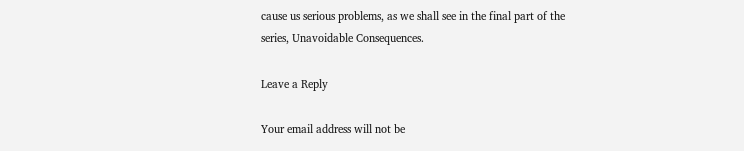cause us serious problems, as we shall see in the final part of the series, Unavoidable Consequences.

Leave a Reply

Your email address will not be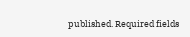published. Required fields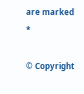are marked *

© Copyright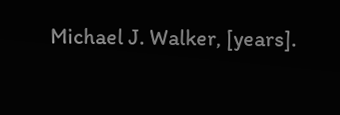Michael J. Walker, [years].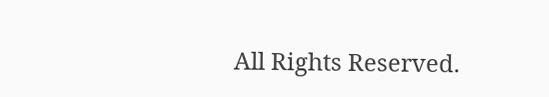All Rights Reserved.